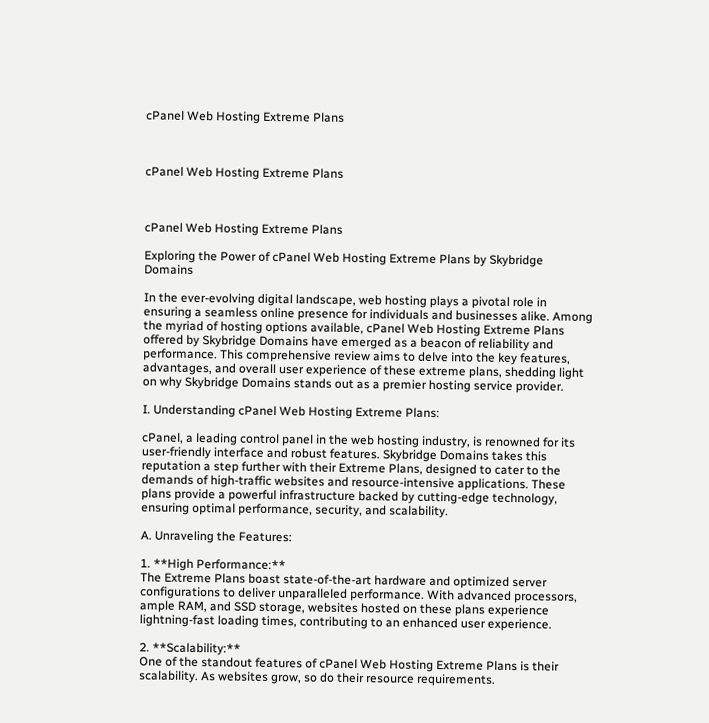cPanel Web Hosting Extreme Plans



cPanel Web Hosting Extreme Plans



cPanel Web Hosting Extreme Plans

Exploring the Power of cPanel Web Hosting Extreme Plans by Skybridge Domains

In the ever-evolving digital landscape, web hosting plays a pivotal role in ensuring a seamless online presence for individuals and businesses alike. Among the myriad of hosting options available, cPanel Web Hosting Extreme Plans offered by Skybridge Domains have emerged as a beacon of reliability and performance. This comprehensive review aims to delve into the key features, advantages, and overall user experience of these extreme plans, shedding light on why Skybridge Domains stands out as a premier hosting service provider.

I. Understanding cPanel Web Hosting Extreme Plans:

cPanel, a leading control panel in the web hosting industry, is renowned for its user-friendly interface and robust features. Skybridge Domains takes this reputation a step further with their Extreme Plans, designed to cater to the demands of high-traffic websites and resource-intensive applications. These plans provide a powerful infrastructure backed by cutting-edge technology, ensuring optimal performance, security, and scalability.

A. Unraveling the Features:

1. **High Performance:**
The Extreme Plans boast state-of-the-art hardware and optimized server configurations to deliver unparalleled performance. With advanced processors, ample RAM, and SSD storage, websites hosted on these plans experience lightning-fast loading times, contributing to an enhanced user experience.

2. **Scalability:**
One of the standout features of cPanel Web Hosting Extreme Plans is their scalability. As websites grow, so do their resource requirements.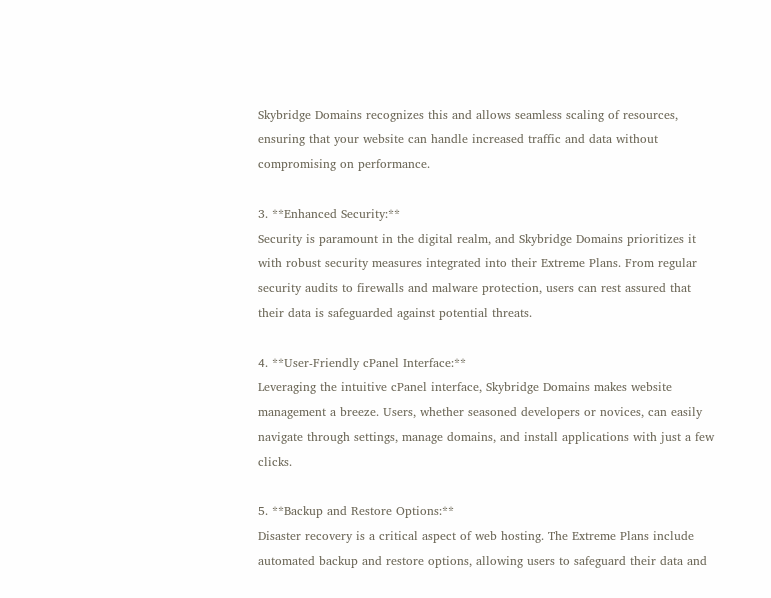Skybridge Domains recognizes this and allows seamless scaling of resources, ensuring that your website can handle increased traffic and data without compromising on performance.

3. **Enhanced Security:**
Security is paramount in the digital realm, and Skybridge Domains prioritizes it with robust security measures integrated into their Extreme Plans. From regular security audits to firewalls and malware protection, users can rest assured that their data is safeguarded against potential threats.

4. **User-Friendly cPanel Interface:**
Leveraging the intuitive cPanel interface, Skybridge Domains makes website management a breeze. Users, whether seasoned developers or novices, can easily navigate through settings, manage domains, and install applications with just a few clicks.

5. **Backup and Restore Options:**
Disaster recovery is a critical aspect of web hosting. The Extreme Plans include automated backup and restore options, allowing users to safeguard their data and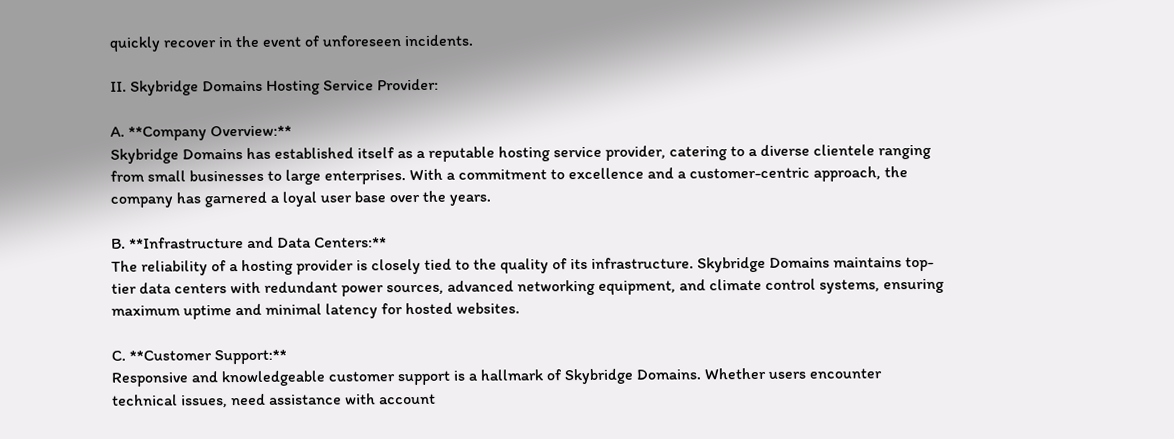quickly recover in the event of unforeseen incidents.

II. Skybridge Domains Hosting Service Provider:

A. **Company Overview:**
Skybridge Domains has established itself as a reputable hosting service provider, catering to a diverse clientele ranging from small businesses to large enterprises. With a commitment to excellence and a customer-centric approach, the company has garnered a loyal user base over the years.

B. **Infrastructure and Data Centers:**
The reliability of a hosting provider is closely tied to the quality of its infrastructure. Skybridge Domains maintains top-tier data centers with redundant power sources, advanced networking equipment, and climate control systems, ensuring maximum uptime and minimal latency for hosted websites.

C. **Customer Support:**
Responsive and knowledgeable customer support is a hallmark of Skybridge Domains. Whether users encounter technical issues, need assistance with account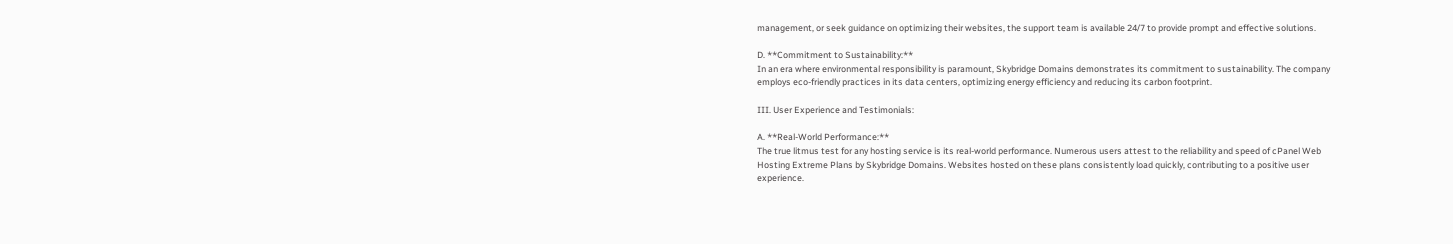management, or seek guidance on optimizing their websites, the support team is available 24/7 to provide prompt and effective solutions.

D. **Commitment to Sustainability:**
In an era where environmental responsibility is paramount, Skybridge Domains demonstrates its commitment to sustainability. The company employs eco-friendly practices in its data centers, optimizing energy efficiency and reducing its carbon footprint.

III. User Experience and Testimonials:

A. **Real-World Performance:**
The true litmus test for any hosting service is its real-world performance. Numerous users attest to the reliability and speed of cPanel Web Hosting Extreme Plans by Skybridge Domains. Websites hosted on these plans consistently load quickly, contributing to a positive user experience.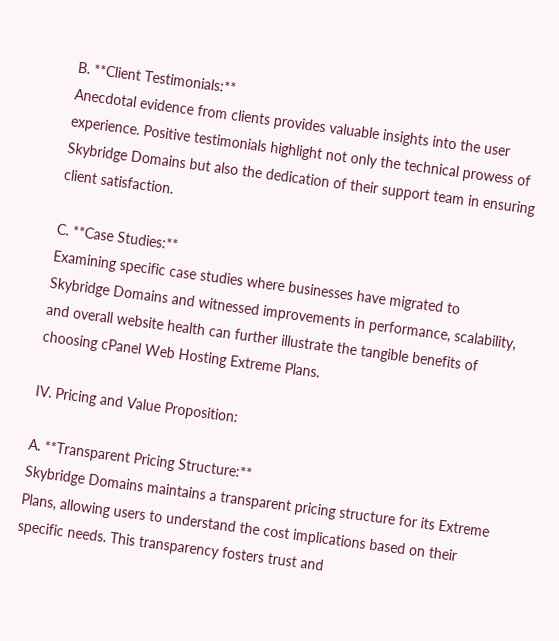B. **Client Testimonials:**
Anecdotal evidence from clients provides valuable insights into the user experience. Positive testimonials highlight not only the technical prowess of Skybridge Domains but also the dedication of their support team in ensuring client satisfaction.

C. **Case Studies:**
Examining specific case studies where businesses have migrated to Skybridge Domains and witnessed improvements in performance, scalability, and overall website health can further illustrate the tangible benefits of choosing cPanel Web Hosting Extreme Plans.

IV. Pricing and Value Proposition:

A. **Transparent Pricing Structure:**
Skybridge Domains maintains a transparent pricing structure for its Extreme Plans, allowing users to understand the cost implications based on their specific needs. This transparency fosters trust and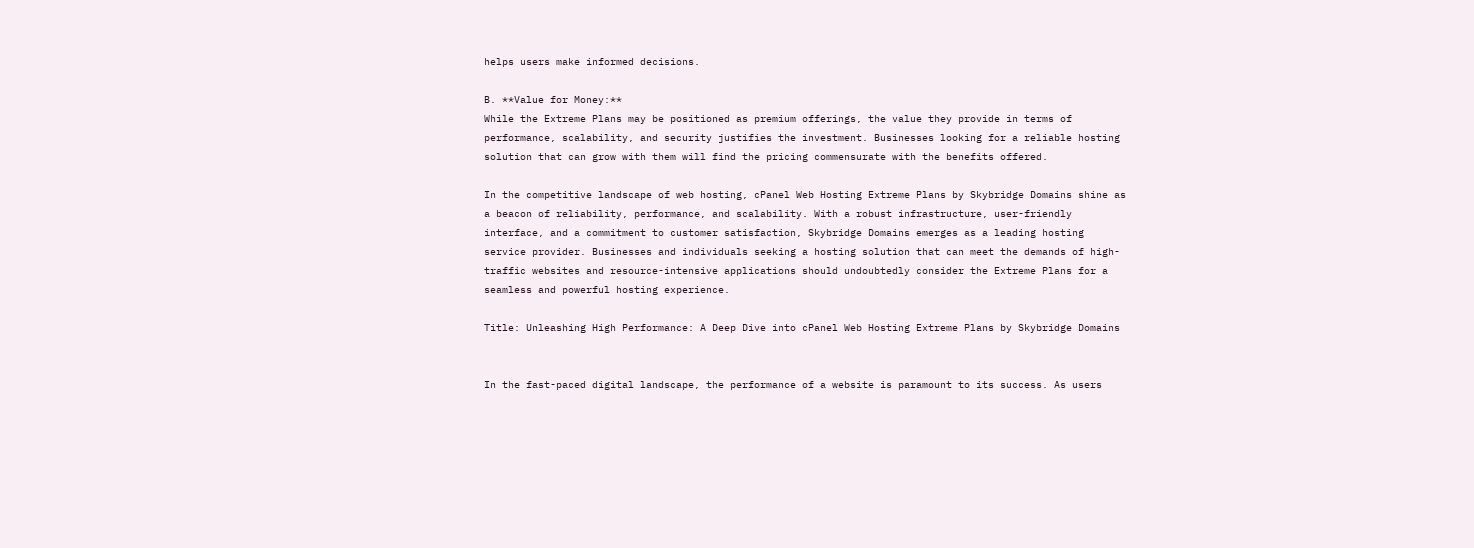helps users make informed decisions.

B. **Value for Money:**
While the Extreme Plans may be positioned as premium offerings, the value they provide in terms of performance, scalability, and security justifies the investment. Businesses looking for a reliable hosting solution that can grow with them will find the pricing commensurate with the benefits offered.

In the competitive landscape of web hosting, cPanel Web Hosting Extreme Plans by Skybridge Domains shine as a beacon of reliability, performance, and scalability. With a robust infrastructure, user-friendly interface, and a commitment to customer satisfaction, Skybridge Domains emerges as a leading hosting service provider. Businesses and individuals seeking a hosting solution that can meet the demands of high-traffic websites and resource-intensive applications should undoubtedly consider the Extreme Plans for a seamless and powerful hosting experience.

Title: Unleashing High Performance: A Deep Dive into cPanel Web Hosting Extreme Plans by Skybridge Domains


In the fast-paced digital landscape, the performance of a website is paramount to its success. As users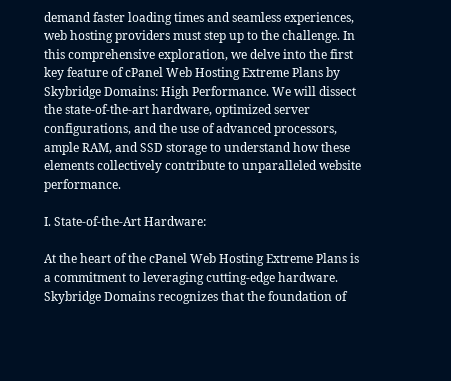demand faster loading times and seamless experiences, web hosting providers must step up to the challenge. In this comprehensive exploration, we delve into the first key feature of cPanel Web Hosting Extreme Plans by Skybridge Domains: High Performance. We will dissect the state-of-the-art hardware, optimized server configurations, and the use of advanced processors, ample RAM, and SSD storage to understand how these elements collectively contribute to unparalleled website performance.

I. State-of-the-Art Hardware:

At the heart of the cPanel Web Hosting Extreme Plans is a commitment to leveraging cutting-edge hardware. Skybridge Domains recognizes that the foundation of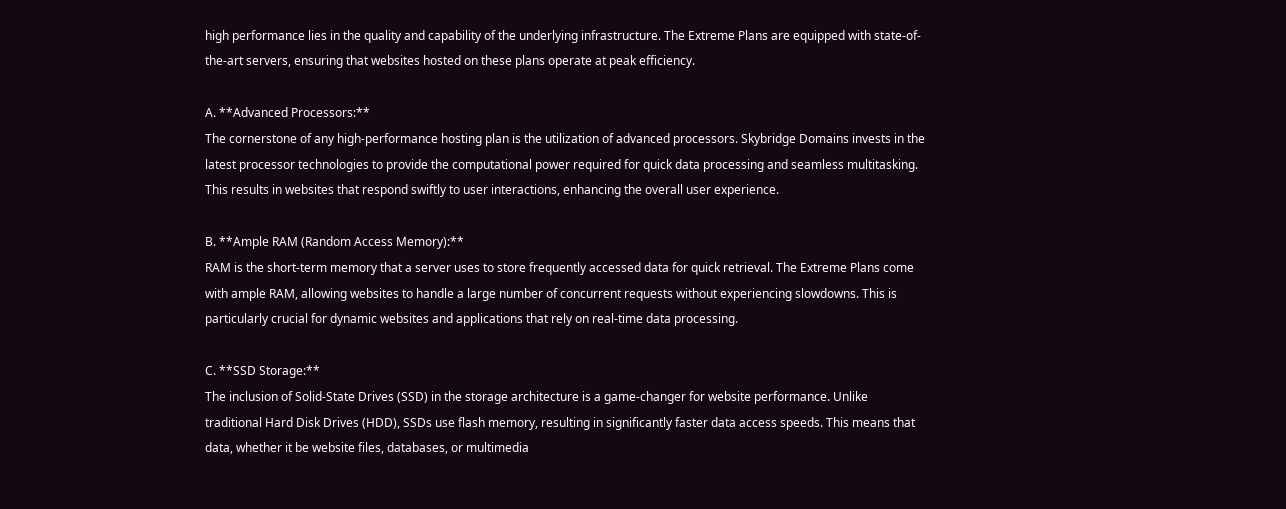high performance lies in the quality and capability of the underlying infrastructure. The Extreme Plans are equipped with state-of-the-art servers, ensuring that websites hosted on these plans operate at peak efficiency.

A. **Advanced Processors:**
The cornerstone of any high-performance hosting plan is the utilization of advanced processors. Skybridge Domains invests in the latest processor technologies to provide the computational power required for quick data processing and seamless multitasking. This results in websites that respond swiftly to user interactions, enhancing the overall user experience.

B. **Ample RAM (Random Access Memory):**
RAM is the short-term memory that a server uses to store frequently accessed data for quick retrieval. The Extreme Plans come with ample RAM, allowing websites to handle a large number of concurrent requests without experiencing slowdowns. This is particularly crucial for dynamic websites and applications that rely on real-time data processing.

C. **SSD Storage:**
The inclusion of Solid-State Drives (SSD) in the storage architecture is a game-changer for website performance. Unlike traditional Hard Disk Drives (HDD), SSDs use flash memory, resulting in significantly faster data access speeds. This means that data, whether it be website files, databases, or multimedia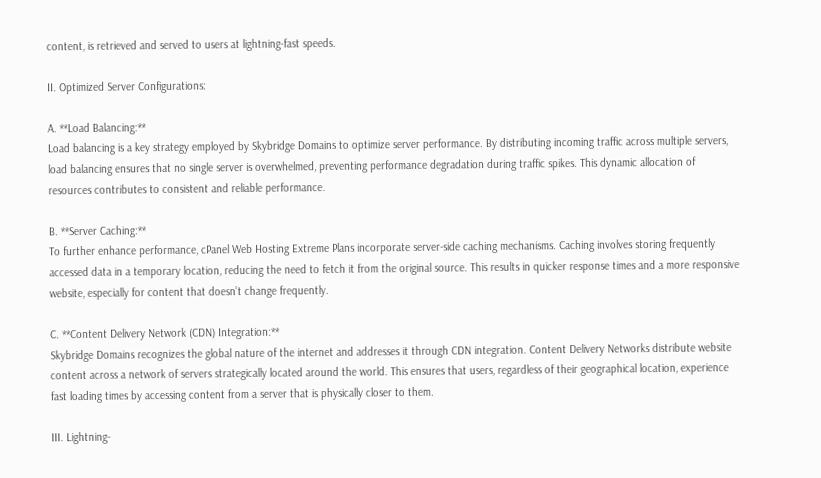content, is retrieved and served to users at lightning-fast speeds.

II. Optimized Server Configurations:

A. **Load Balancing:**
Load balancing is a key strategy employed by Skybridge Domains to optimize server performance. By distributing incoming traffic across multiple servers, load balancing ensures that no single server is overwhelmed, preventing performance degradation during traffic spikes. This dynamic allocation of resources contributes to consistent and reliable performance.

B. **Server Caching:**
To further enhance performance, cPanel Web Hosting Extreme Plans incorporate server-side caching mechanisms. Caching involves storing frequently accessed data in a temporary location, reducing the need to fetch it from the original source. This results in quicker response times and a more responsive website, especially for content that doesn’t change frequently.

C. **Content Delivery Network (CDN) Integration:**
Skybridge Domains recognizes the global nature of the internet and addresses it through CDN integration. Content Delivery Networks distribute website content across a network of servers strategically located around the world. This ensures that users, regardless of their geographical location, experience fast loading times by accessing content from a server that is physically closer to them.

III. Lightning-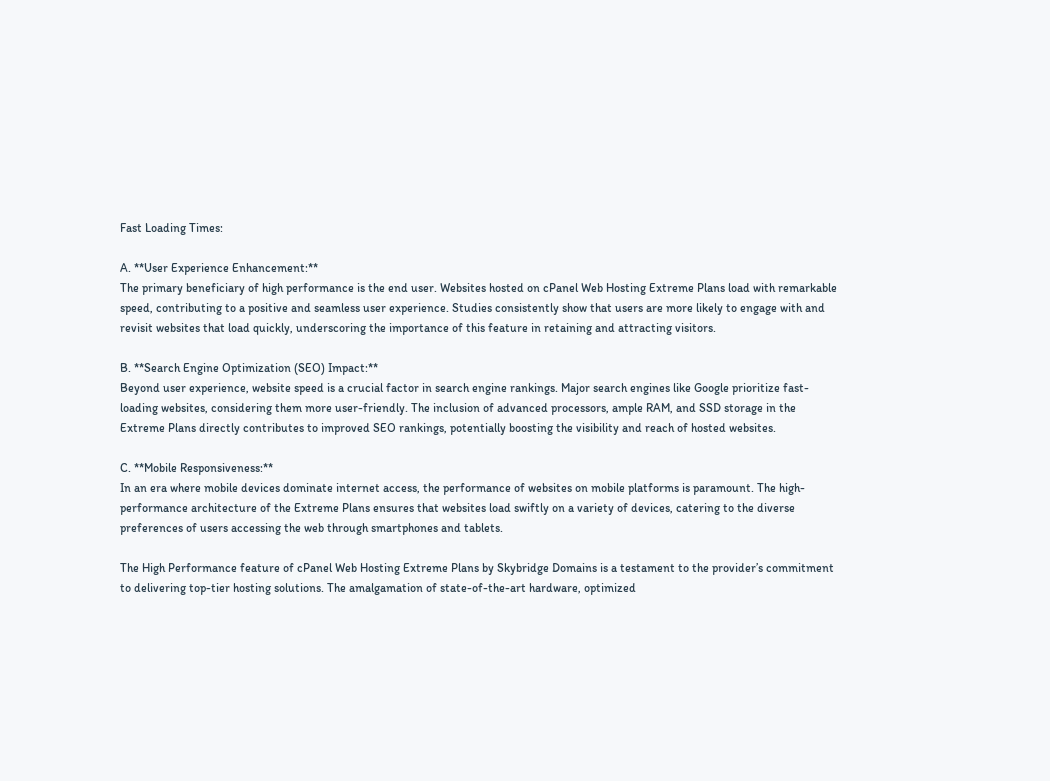Fast Loading Times:

A. **User Experience Enhancement:**
The primary beneficiary of high performance is the end user. Websites hosted on cPanel Web Hosting Extreme Plans load with remarkable speed, contributing to a positive and seamless user experience. Studies consistently show that users are more likely to engage with and revisit websites that load quickly, underscoring the importance of this feature in retaining and attracting visitors.

B. **Search Engine Optimization (SEO) Impact:**
Beyond user experience, website speed is a crucial factor in search engine rankings. Major search engines like Google prioritize fast-loading websites, considering them more user-friendly. The inclusion of advanced processors, ample RAM, and SSD storage in the Extreme Plans directly contributes to improved SEO rankings, potentially boosting the visibility and reach of hosted websites.

C. **Mobile Responsiveness:**
In an era where mobile devices dominate internet access, the performance of websites on mobile platforms is paramount. The high-performance architecture of the Extreme Plans ensures that websites load swiftly on a variety of devices, catering to the diverse preferences of users accessing the web through smartphones and tablets.

The High Performance feature of cPanel Web Hosting Extreme Plans by Skybridge Domains is a testament to the provider’s commitment to delivering top-tier hosting solutions. The amalgamation of state-of-the-art hardware, optimized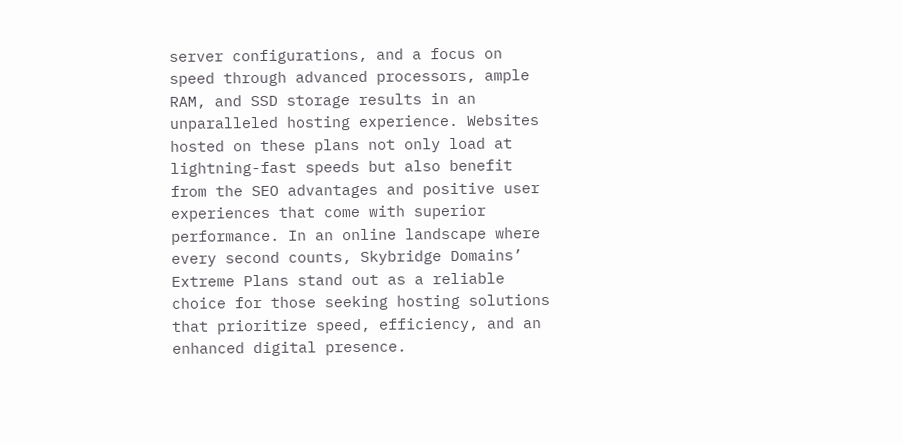server configurations, and a focus on speed through advanced processors, ample RAM, and SSD storage results in an unparalleled hosting experience. Websites hosted on these plans not only load at lightning-fast speeds but also benefit from the SEO advantages and positive user experiences that come with superior performance. In an online landscape where every second counts, Skybridge Domains’ Extreme Plans stand out as a reliable choice for those seeking hosting solutions that prioritize speed, efficiency, and an enhanced digital presence.